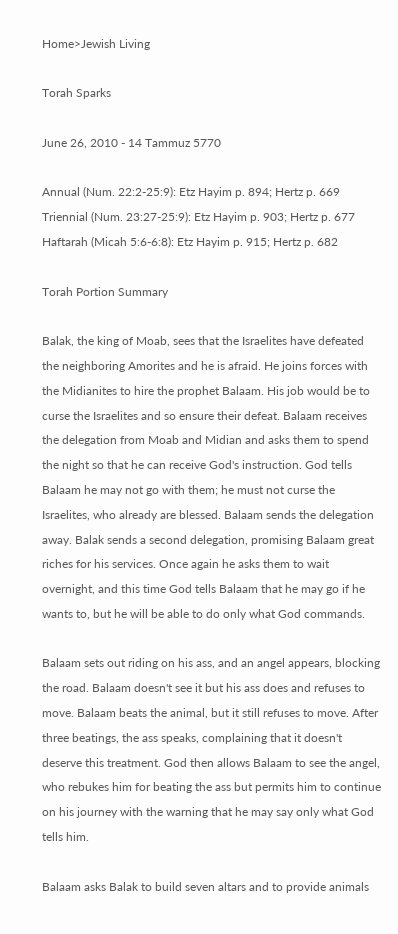Home>Jewish Living

Torah Sparks

June 26, 2010 - 14 Tammuz 5770

Annual (Num. 22:2-25:9): Etz Hayim p. 894; Hertz p. 669
Triennial (Num. 23:27-25:9): Etz Hayim p. 903; Hertz p. 677
Haftarah (Micah 5:6-6:8): Etz Hayim p. 915; Hertz p. 682

Torah Portion Summary

Balak, the king of Moab, sees that the Israelites have defeated the neighboring Amorites and he is afraid. He joins forces with the Midianites to hire the prophet Balaam. His job would be to curse the Israelites and so ensure their defeat. Balaam receives the delegation from Moab and Midian and asks them to spend the night so that he can receive God's instruction. God tells Balaam he may not go with them; he must not curse the Israelites, who already are blessed. Balaam sends the delegation away. Balak sends a second delegation, promising Balaam great riches for his services. Once again he asks them to wait overnight, and this time God tells Balaam that he may go if he wants to, but he will be able to do only what God commands.

Balaam sets out riding on his ass, and an angel appears, blocking the road. Balaam doesn't see it but his ass does and refuses to move. Balaam beats the animal, but it still refuses to move. After three beatings, the ass speaks, complaining that it doesn't deserve this treatment. God then allows Balaam to see the angel, who rebukes him for beating the ass but permits him to continue on his journey with the warning that he may say only what God tells him.

Balaam asks Balak to build seven altars and to provide animals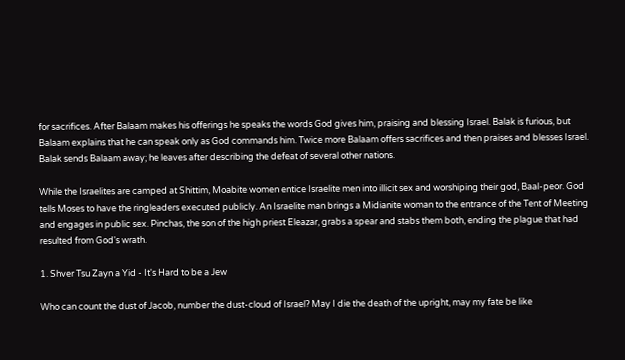for sacrifices. After Balaam makes his offerings he speaks the words God gives him, praising and blessing Israel. Balak is furious, but Balaam explains that he can speak only as God commands him. Twice more Balaam offers sacrifices and then praises and blesses Israel. Balak sends Balaam away; he leaves after describing the defeat of several other nations.

While the Israelites are camped at Shittim, Moabite women entice Israelite men into illicit sex and worshiping their god, Baal-peor. God tells Moses to have the ringleaders executed publicly. An Israelite man brings a Midianite woman to the entrance of the Tent of Meeting and engages in public sex. Pinchas, the son of the high priest Eleazar, grabs a spear and stabs them both, ending the plague that had resulted from God's wrath.

1. Shver Tsu Zayn a Yid - It's Hard to be a Jew

Who can count the dust of Jacob, number the dust-cloud of Israel? May I die the death of the upright, may my fate be like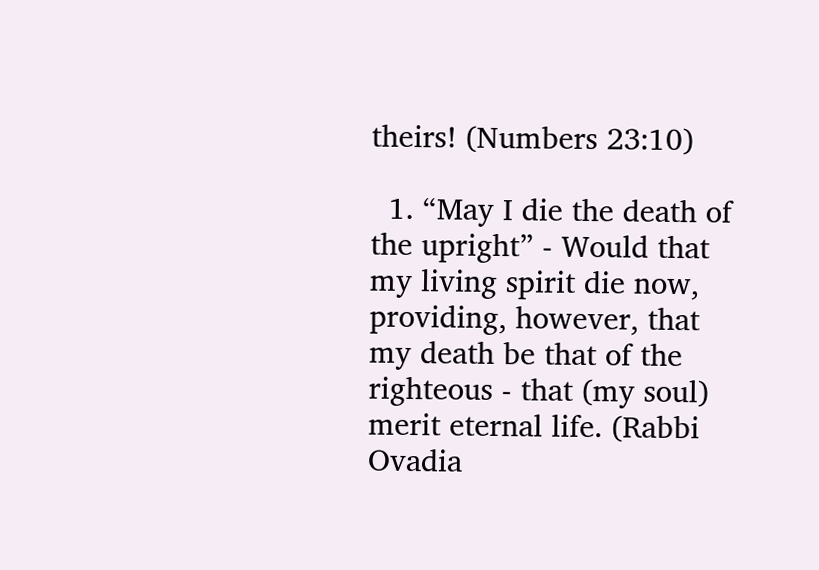theirs! (Numbers 23:10)

  1. “May I die the death of the upright” - Would that my living spirit die now, providing, however, that my death be that of the righteous - that (my soul) merit eternal life. (Rabbi Ovadia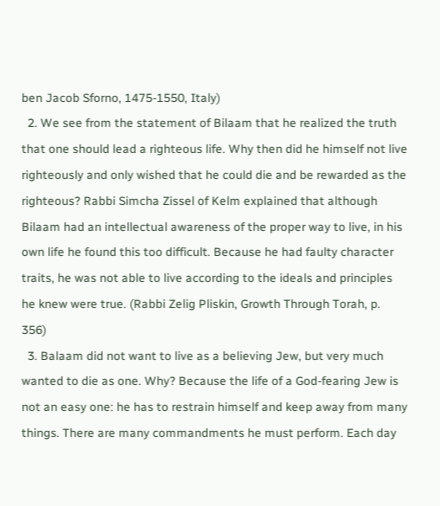ben Jacob Sforno, 1475-1550, Italy)
  2. We see from the statement of Bilaam that he realized the truth that one should lead a righteous life. Why then did he himself not live righteously and only wished that he could die and be rewarded as the righteous? Rabbi Simcha Zissel of Kelm explained that although Bilaam had an intellectual awareness of the proper way to live, in his own life he found this too difficult. Because he had faulty character traits, he was not able to live according to the ideals and principles he knew were true. (Rabbi Zelig Pliskin, Growth Through Torah, p. 356)
  3. Balaam did not want to live as a believing Jew, but very much wanted to die as one. Why? Because the life of a God-fearing Jew is not an easy one: he has to restrain himself and keep away from many things. There are many commandments he must perform. Each day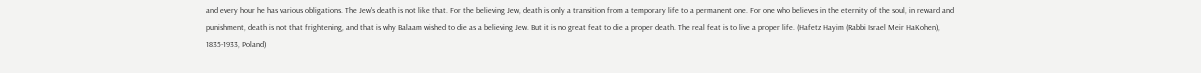and every hour he has various obligations. The Jew's death is not like that. For the believing Jew, death is only a transition from a temporary life to a permanent one. For one who believes in the eternity of the soul, in reward and punishment, death is not that frightening, and that is why Balaam wished to die as a believing Jew. But it is no great feat to die a proper death. The real feat is to live a proper life. (Hafetz Hayim (Rabbi Israel Meir HaKohen), 1835-1933, Poland)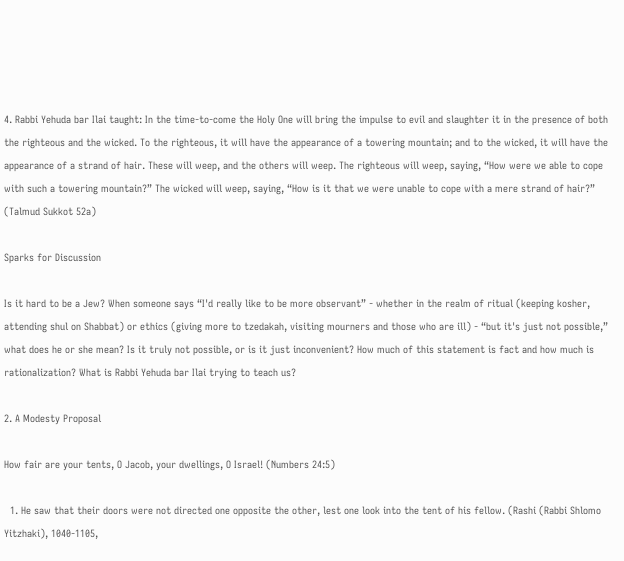4. Rabbi Yehuda bar Ilai taught: In the time-to-come the Holy One will bring the impulse to evil and slaughter it in the presence of both the righteous and the wicked. To the righteous, it will have the appearance of a towering mountain; and to the wicked, it will have the appearance of a strand of hair. These will weep, and the others will weep. The righteous will weep, saying, “How were we able to cope with such a towering mountain?” The wicked will weep, saying, “How is it that we were unable to cope with a mere strand of hair?” (Talmud Sukkot 52a)

Sparks for Discussion

Is it hard to be a Jew? When someone says “I'd really like to be more observant” - whether in the realm of ritual (keeping kosher, attending shul on Shabbat) or ethics (giving more to tzedakah, visiting mourners and those who are ill) - “but it's just not possible,” what does he or she mean? Is it truly not possible, or is it just inconvenient? How much of this statement is fact and how much is rationalization? What is Rabbi Yehuda bar Ilai trying to teach us?

2. A Modesty Proposal

How fair are your tents, O Jacob, your dwellings, O Israel! (Numbers 24:5)

  1. He saw that their doors were not directed one opposite the other, lest one look into the tent of his fellow. (Rashi (Rabbi Shlomo Yitzhaki), 1040-1105,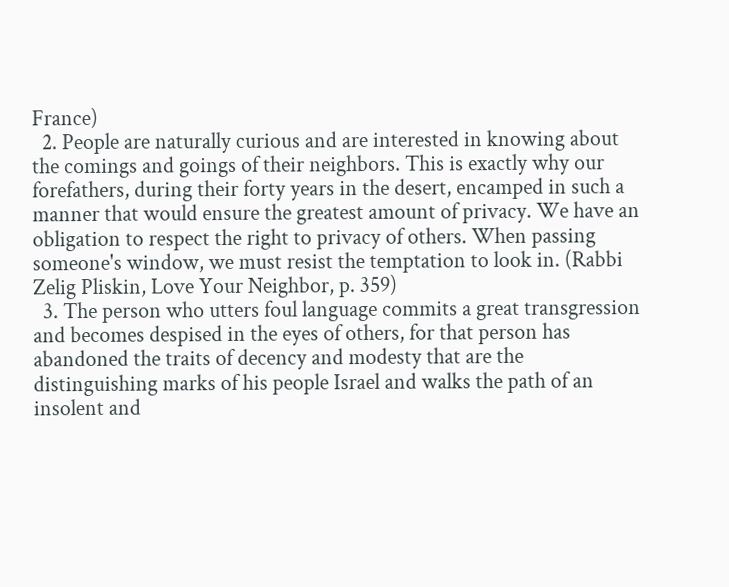France)
  2. People are naturally curious and are interested in knowing about the comings and goings of their neighbors. This is exactly why our forefathers, during their forty years in the desert, encamped in such a manner that would ensure the greatest amount of privacy. We have an obligation to respect the right to privacy of others. When passing someone's window, we must resist the temptation to look in. (Rabbi Zelig Pliskin, Love Your Neighbor, p. 359)
  3. The person who utters foul language commits a great transgression and becomes despised in the eyes of others, for that person has abandoned the traits of decency and modesty that are the distinguishing marks of his people Israel and walks the path of an insolent and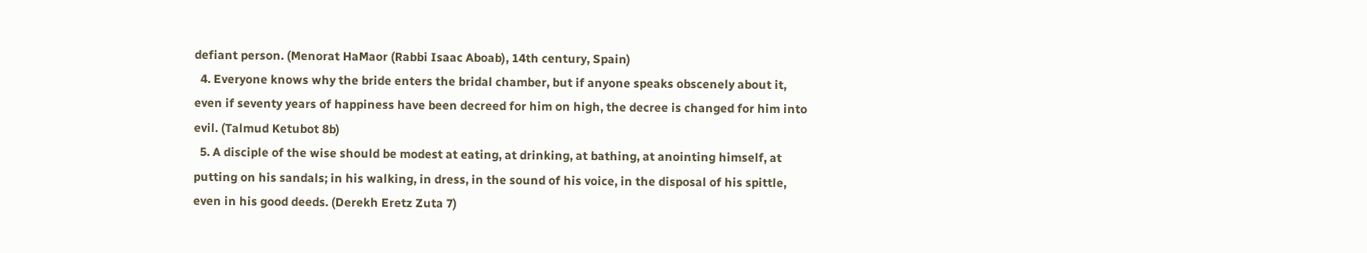defiant person. (Menorat HaMaor (Rabbi Isaac Aboab), 14th century, Spain)
  4. Everyone knows why the bride enters the bridal chamber, but if anyone speaks obscenely about it, even if seventy years of happiness have been decreed for him on high, the decree is changed for him into evil. (Talmud Ketubot 8b)
  5. A disciple of the wise should be modest at eating, at drinking, at bathing, at anointing himself, at putting on his sandals; in his walking, in dress, in the sound of his voice, in the disposal of his spittle, even in his good deeds. (Derekh Eretz Zuta 7)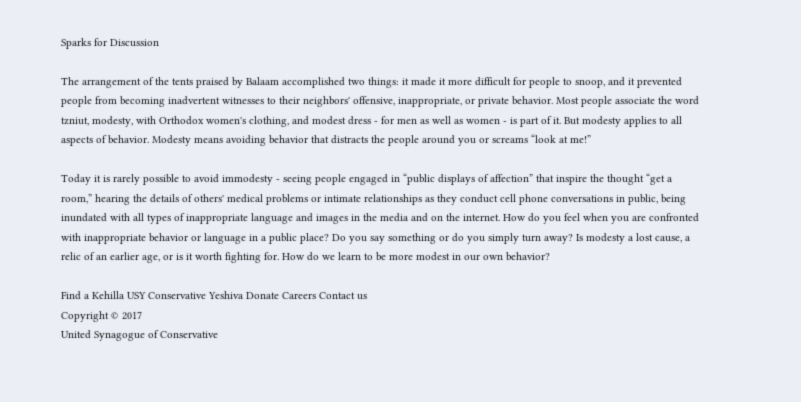Sparks for Discussion

The arrangement of the tents praised by Balaam accomplished two things: it made it more difficult for people to snoop, and it prevented people from becoming inadvertent witnesses to their neighbors' offensive, inappropriate, or private behavior. Most people associate the word tzniut, modesty, with Orthodox women's clothing, and modest dress - for men as well as women - is part of it. But modesty applies to all aspects of behavior. Modesty means avoiding behavior that distracts the people around you or screams “look at me!”

Today it is rarely possible to avoid immodesty - seeing people engaged in “public displays of affection” that inspire the thought “get a room,” hearing the details of others' medical problems or intimate relationships as they conduct cell phone conversations in public, being inundated with all types of inappropriate language and images in the media and on the internet. How do you feel when you are confronted with inappropriate behavior or language in a public place? Do you say something or do you simply turn away? Is modesty a lost cause, a relic of an earlier age, or is it worth fighting for. How do we learn to be more modest in our own behavior?

Find a Kehilla USY Conservative Yeshiva Donate Careers Contact us
Copyright © 2017
United Synagogue of Conservative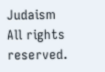Judaism
All rights reserved.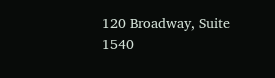120 Broadway, Suite 1540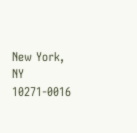New York, NY 10271-0016